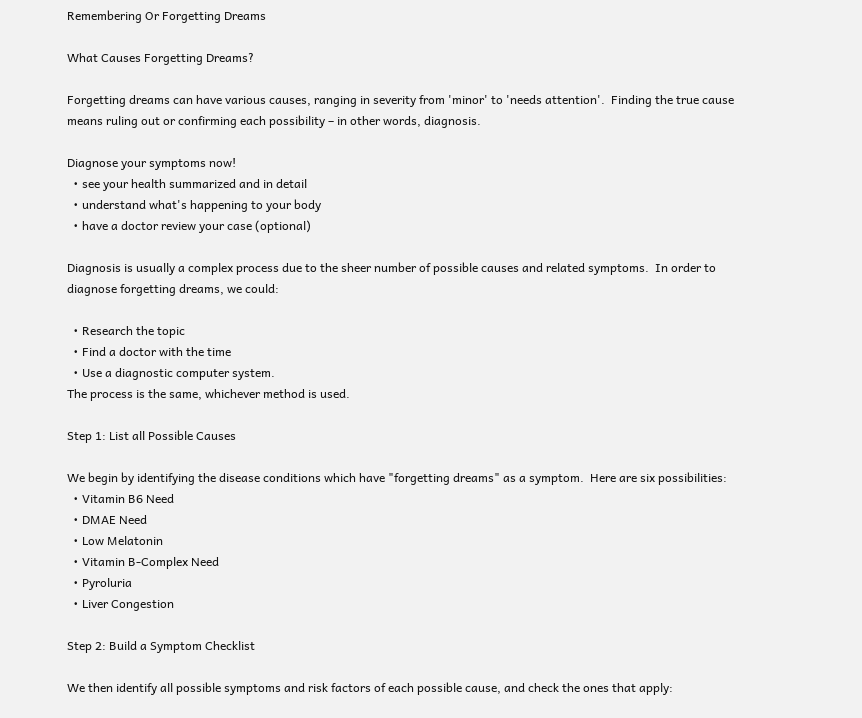Remembering Or Forgetting Dreams

What Causes Forgetting Dreams?

Forgetting dreams can have various causes, ranging in severity from 'minor' to 'needs attention'.  Finding the true cause means ruling out or confirming each possibility – in other words, diagnosis.

Diagnose your symptoms now!
  • see your health summarized and in detail
  • understand what's happening to your body
  • have a doctor review your case (optional)

Diagnosis is usually a complex process due to the sheer number of possible causes and related symptoms.  In order to diagnose forgetting dreams, we could:

  • Research the topic
  • Find a doctor with the time
  • Use a diagnostic computer system.
The process is the same, whichever method is used.

Step 1: List all Possible Causes

We begin by identifying the disease conditions which have "forgetting dreams" as a symptom.  Here are six possibilities:
  • Vitamin B6 Need
  • DMAE Need
  • Low Melatonin
  • Vitamin B-Complex Need
  • Pyroluria
  • Liver Congestion

Step 2: Build a Symptom Checklist

We then identify all possible symptoms and risk factors of each possible cause, and check the ones that apply: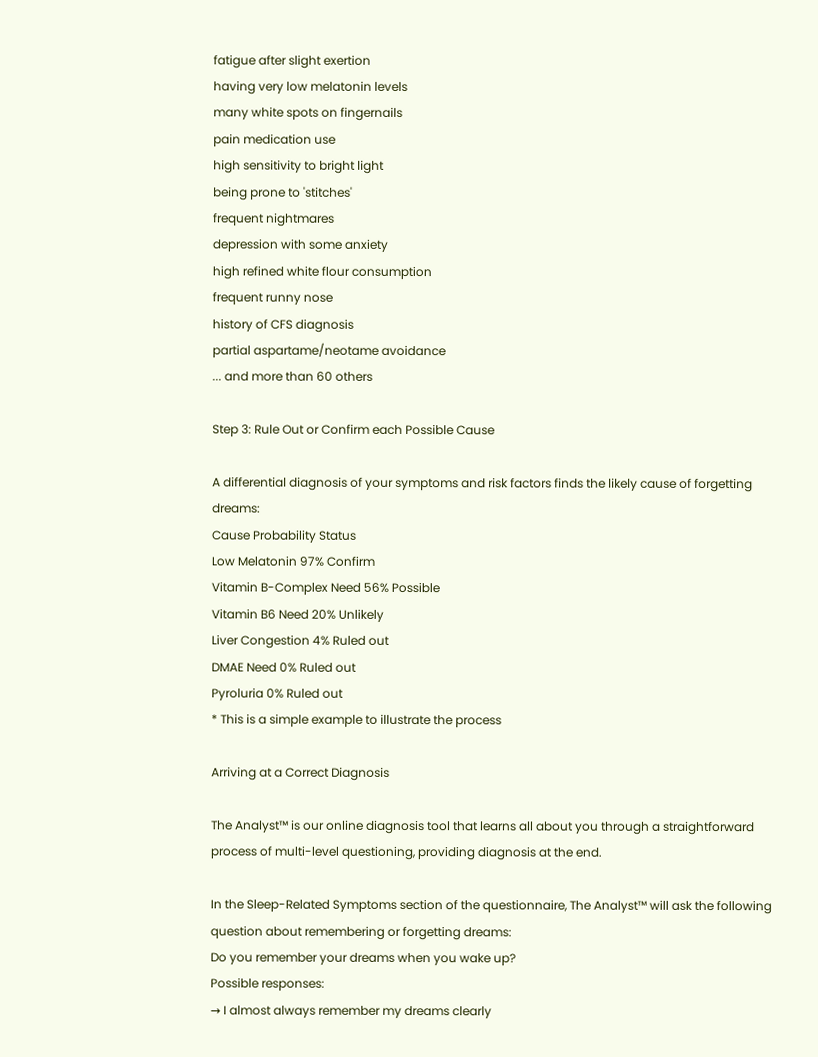fatigue after slight exertion
having very low melatonin levels
many white spots on fingernails
pain medication use
high sensitivity to bright light
being prone to 'stitches'
frequent nightmares
depression with some anxiety
high refined white flour consumption
frequent runny nose
history of CFS diagnosis
partial aspartame/neotame avoidance
... and more than 60 others

Step 3: Rule Out or Confirm each Possible Cause

A differential diagnosis of your symptoms and risk factors finds the likely cause of forgetting dreams:
Cause Probability Status
Low Melatonin 97% Confirm
Vitamin B-Complex Need 56% Possible
Vitamin B6 Need 20% Unlikely
Liver Congestion 4% Ruled out
DMAE Need 0% Ruled out
Pyroluria 0% Ruled out
* This is a simple example to illustrate the process

Arriving at a Correct Diagnosis

The Analyst™ is our online diagnosis tool that learns all about you through a straightforward process of multi-level questioning, providing diagnosis at the end.

In the Sleep-Related Symptoms section of the questionnaire, The Analyst™ will ask the following question about remembering or forgetting dreams:
Do you remember your dreams when you wake up?
Possible responses:
→ I almost always remember my dreams clearly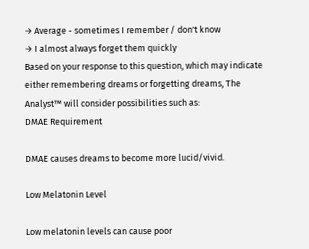→ Average - sometimes I remember / don't know
→ I almost always forget them quickly
Based on your response to this question, which may indicate either remembering dreams or forgetting dreams, The Analyst™ will consider possibilities such as:
DMAE Requirement

DMAE causes dreams to become more lucid/vivid.

Low Melatonin Level

Low melatonin levels can cause poor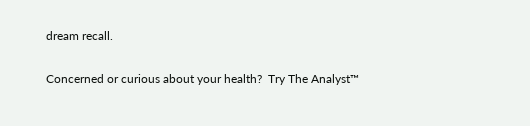dream recall.

Concerned or curious about your health?  Try The Analyst™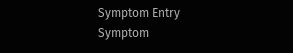Symptom Entry
Symptom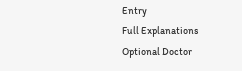Entry
Full Explanations
Optional Doctor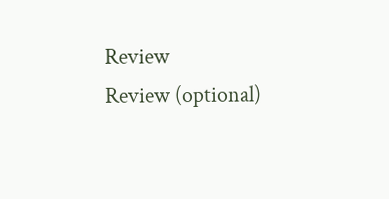Review
Review (optional)